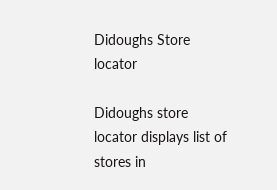Didoughs Store locator

Didoughs store locator displays list of stores in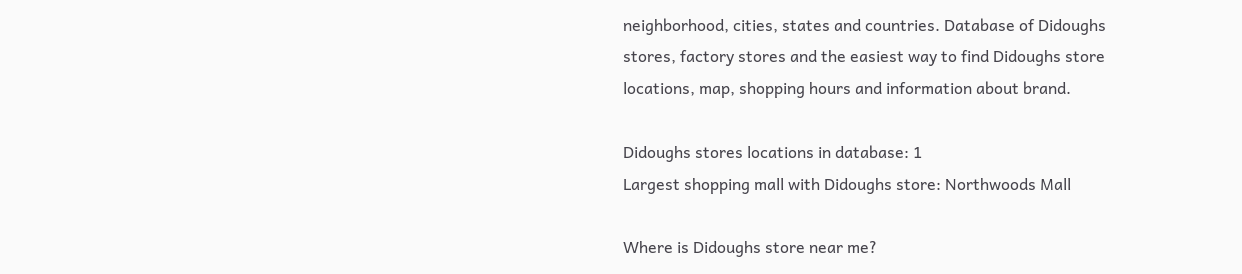neighborhood, cities, states and countries. Database of Didoughs stores, factory stores and the easiest way to find Didoughs store locations, map, shopping hours and information about brand.

Didoughs stores locations in database: 1
Largest shopping mall with Didoughs store: Northwoods Mall

Where is Didoughs store near me?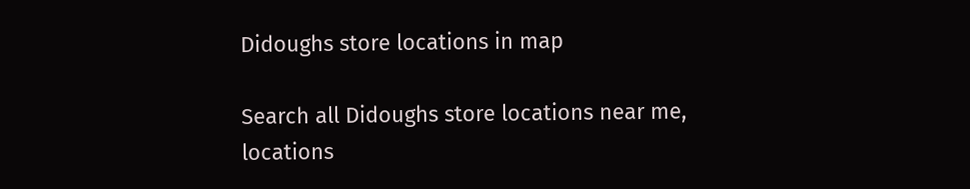Didoughs store locations in map

Search all Didoughs store locations near me, locations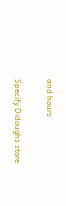and hours

Specify Didoughs store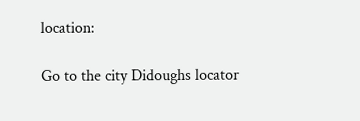location:

Go to the city Didoughs locator